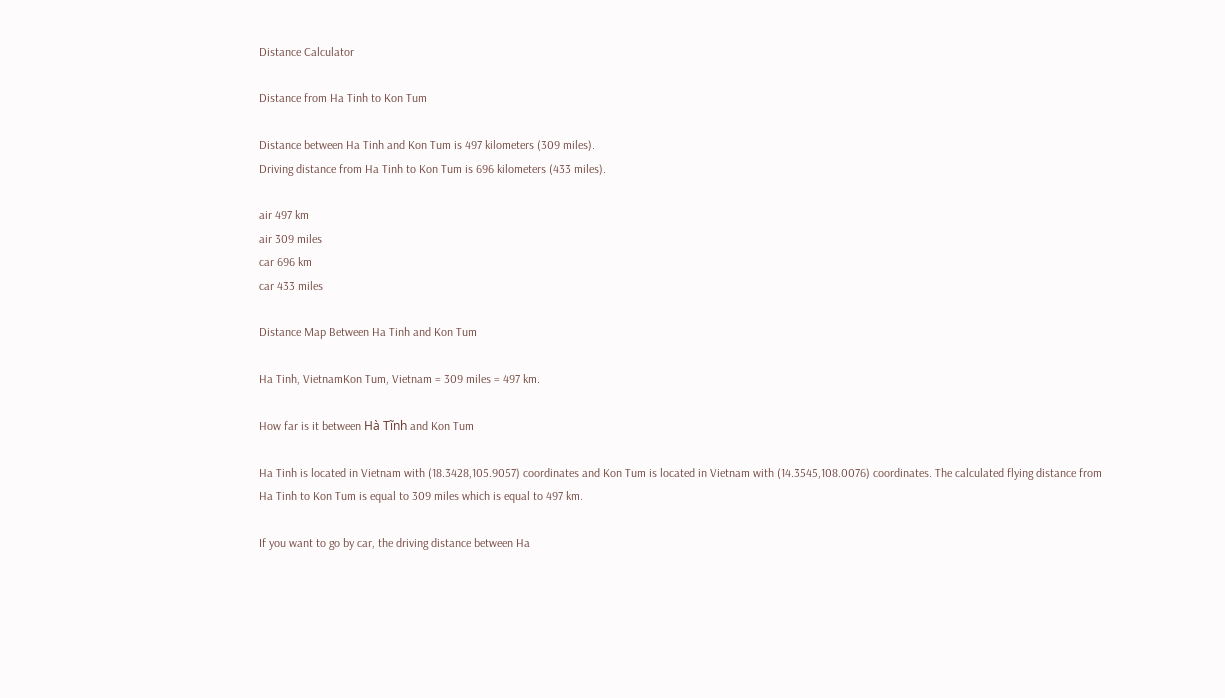Distance Calculator

Distance from Ha Tinh to Kon Tum

Distance between Ha Tinh and Kon Tum is 497 kilometers (309 miles).
Driving distance from Ha Tinh to Kon Tum is 696 kilometers (433 miles).

air 497 km
air 309 miles
car 696 km
car 433 miles

Distance Map Between Ha Tinh and Kon Tum

Ha Tinh, VietnamKon Tum, Vietnam = 309 miles = 497 km.

How far is it between Hà Tĩnh and Kon Tum

Ha Tinh is located in Vietnam with (18.3428,105.9057) coordinates and Kon Tum is located in Vietnam with (14.3545,108.0076) coordinates. The calculated flying distance from Ha Tinh to Kon Tum is equal to 309 miles which is equal to 497 km.

If you want to go by car, the driving distance between Ha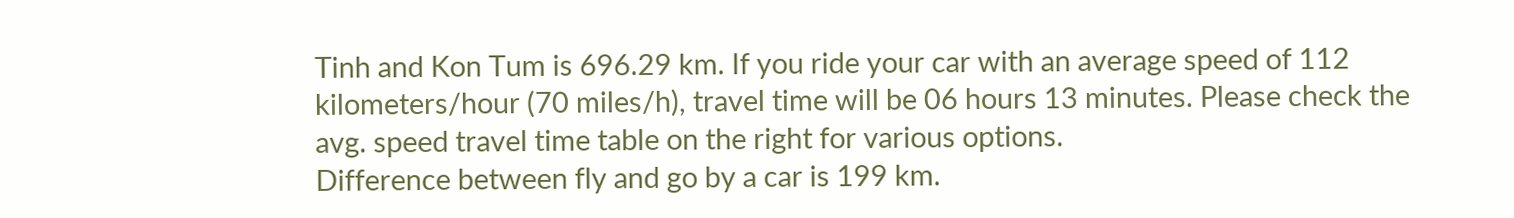Tinh and Kon Tum is 696.29 km. If you ride your car with an average speed of 112 kilometers/hour (70 miles/h), travel time will be 06 hours 13 minutes. Please check the avg. speed travel time table on the right for various options.
Difference between fly and go by a car is 199 km.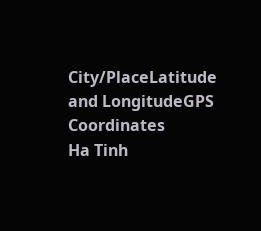City/PlaceLatitude and LongitudeGPS Coordinates
Ha Tinh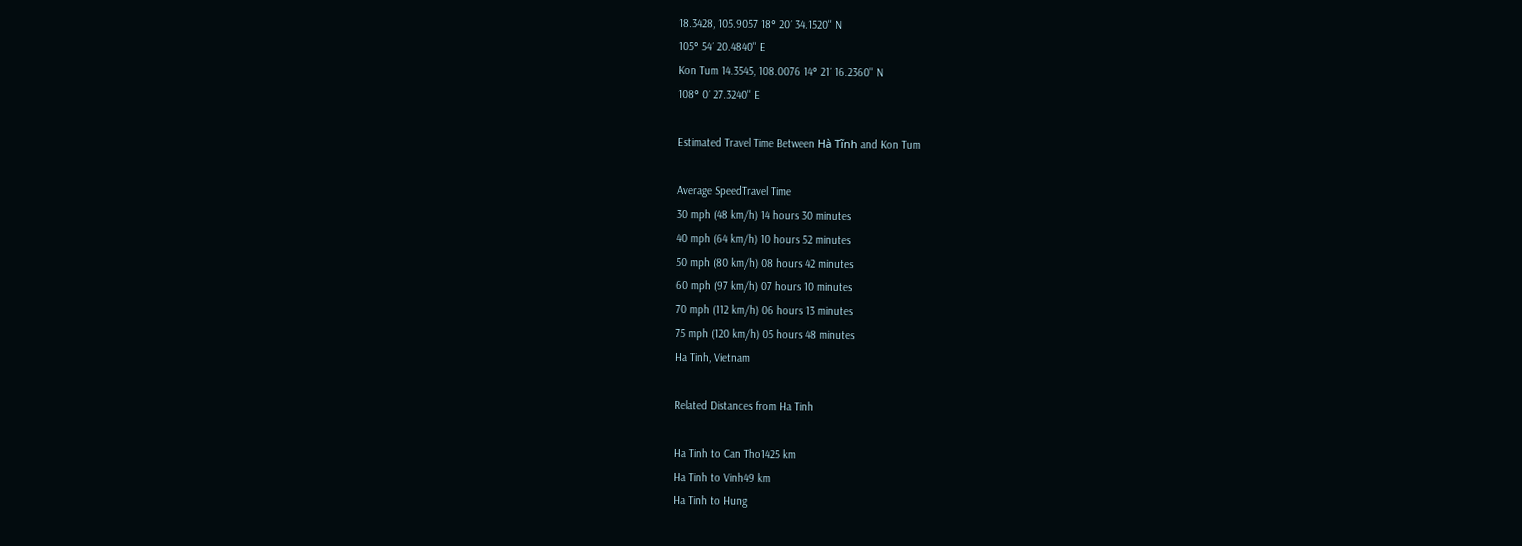18.3428, 105.9057 18° 20´ 34.1520'' N
105° 54´ 20.4840'' E
Kon Tum 14.3545, 108.0076 14° 21´ 16.2360'' N
108° 0´ 27.3240'' E

Estimated Travel Time Between Hà Tĩnh and Kon Tum

Average SpeedTravel Time
30 mph (48 km/h) 14 hours 30 minutes
40 mph (64 km/h) 10 hours 52 minutes
50 mph (80 km/h) 08 hours 42 minutes
60 mph (97 km/h) 07 hours 10 minutes
70 mph (112 km/h) 06 hours 13 minutes
75 mph (120 km/h) 05 hours 48 minutes
Ha Tinh, Vietnam

Related Distances from Ha Tinh

Ha Tinh to Can Tho1425 km
Ha Tinh to Vinh49 km
Ha Tinh to Hung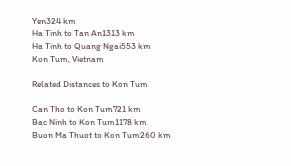Yen324 km
Ha Tinh to Tan An1313 km
Ha Tinh to Quang Ngai553 km
Kon Tum, Vietnam

Related Distances to Kon Tum

Can Tho to Kon Tum721 km
Bac Ninh to Kon Tum1178 km
Buon Ma Thuot to Kon Tum260 km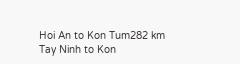Hoi An to Kon Tum282 km
Tay Ninh to Kon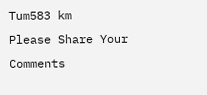Tum583 km
Please Share Your Comments